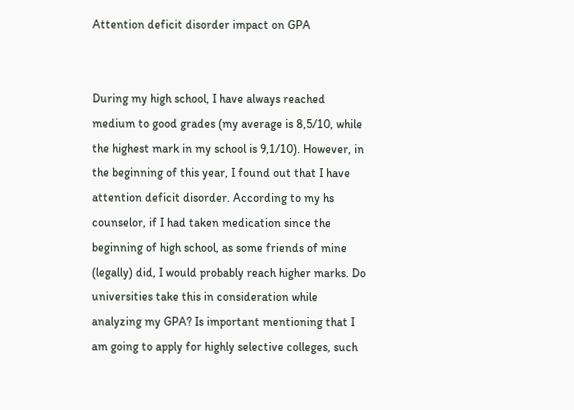Attention deficit disorder impact on GPA


During my high school, I have always reached medium to good grades (my average is 8,5/10, while the highest mark in my school is 9,1/10). However, in the beginning of this year, I found out that I have attention deficit disorder. According to my hs counselor, if I had taken medication since the beginning of high school, as some friends of mine (legally) did, I would probably reach higher marks. Do universities take this in consideration while analyzing my GPA? Is important mentioning that I am going to apply for highly selective colleges, such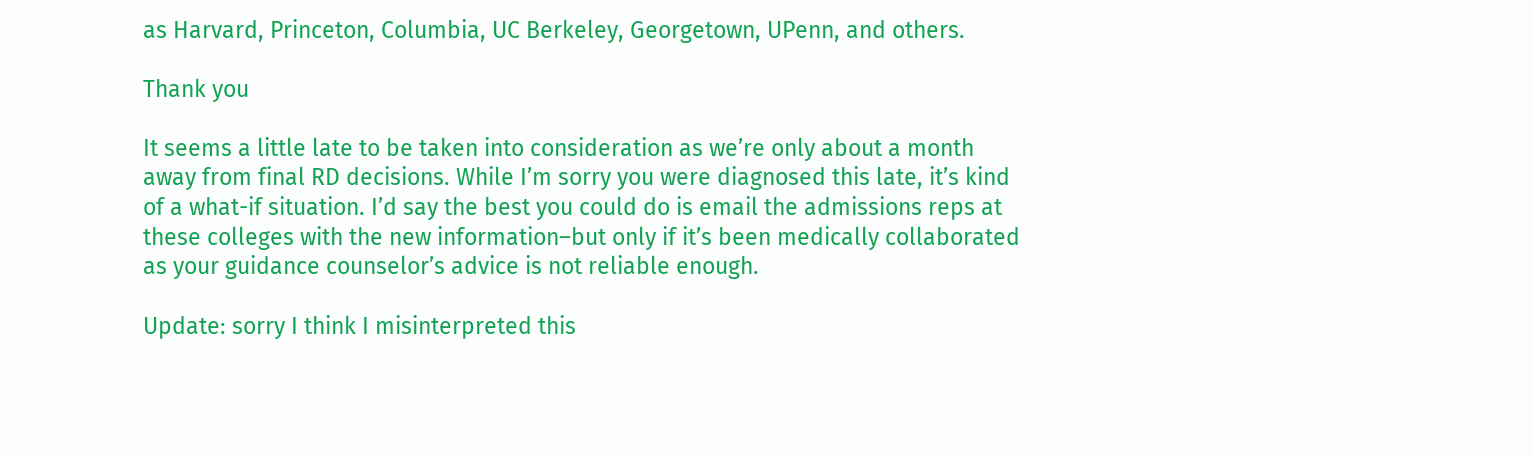as Harvard, Princeton, Columbia, UC Berkeley, Georgetown, UPenn, and others.

Thank you

It seems a little late to be taken into consideration as we’re only about a month away from final RD decisions. While I’m sorry you were diagnosed this late, it’s kind of a what-if situation. I’d say the best you could do is email the admissions reps at these colleges with the new information–but only if it’s been medically collaborated as your guidance counselor’s advice is not reliable enough.

Update: sorry I think I misinterpreted this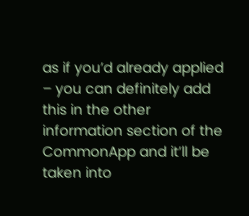as if you’d already applied – you can definitely add this in the other information section of the CommonApp and it’ll be taken into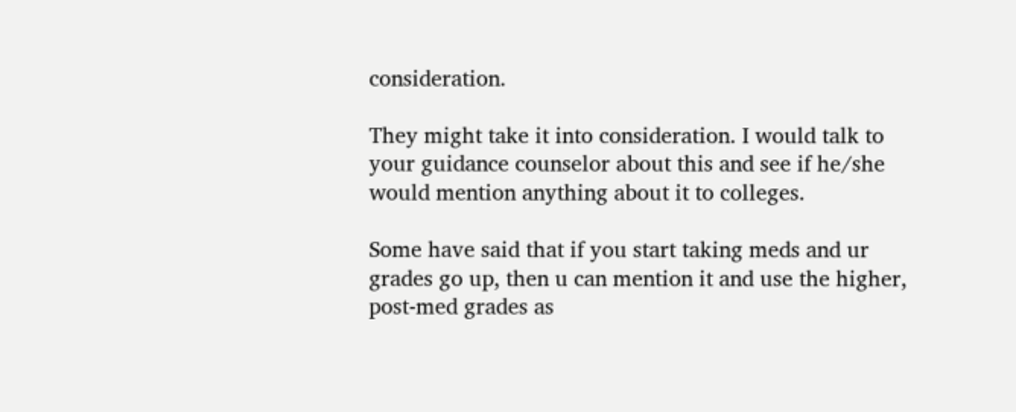consideration.

They might take it into consideration. I would talk to your guidance counselor about this and see if he/she would mention anything about it to colleges.

Some have said that if you start taking meds and ur grades go up, then u can mention it and use the higher, post-med grades as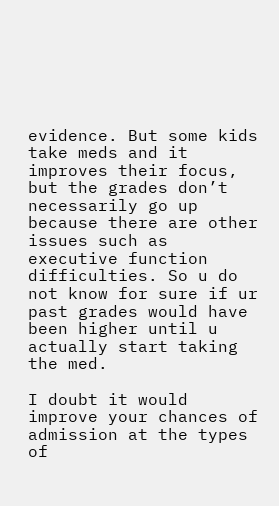evidence. But some kids take meds and it improves their focus, but the grades don’t necessarily go up because there are other issues such as executive function difficulties. So u do not know for sure if ur past grades would have been higher until u actually start taking the med.

I doubt it would improve your chances of admission at the types of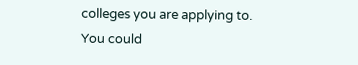colleges you are applying to. You could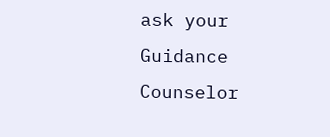ask your Guidance Counselor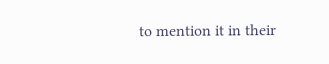to mention it in their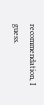recommendation, I guess.